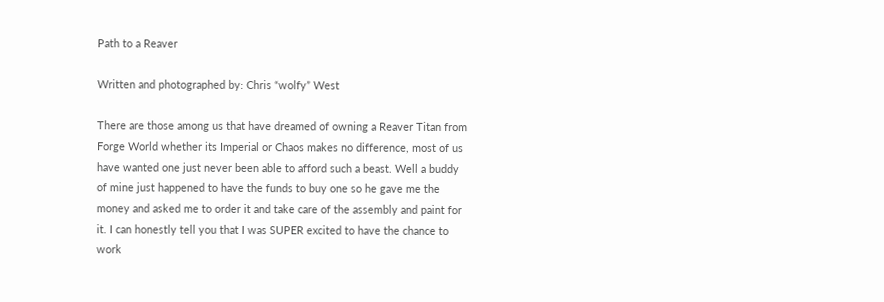Path to a Reaver

Written and photographed by: Chris “wolfy” West

There are those among us that have dreamed of owning a Reaver Titan from Forge World whether its Imperial or Chaos makes no difference, most of us have wanted one just never been able to afford such a beast. Well a buddy of mine just happened to have the funds to buy one so he gave me the money and asked me to order it and take care of the assembly and paint for it. I can honestly tell you that I was SUPER excited to have the chance to work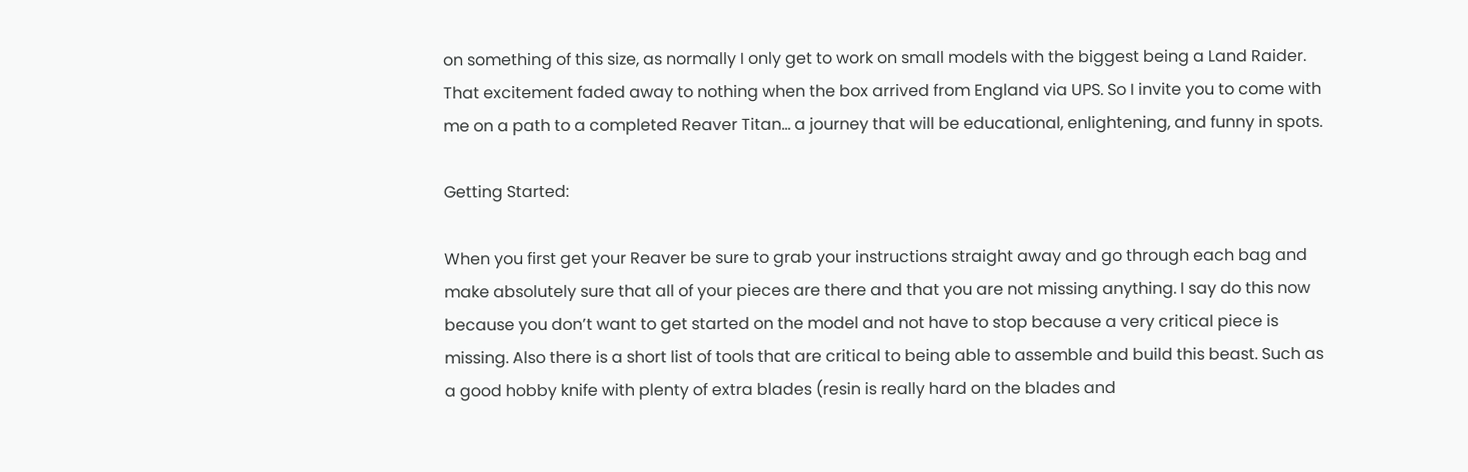on something of this size, as normally I only get to work on small models with the biggest being a Land Raider. That excitement faded away to nothing when the box arrived from England via UPS. So I invite you to come with me on a path to a completed Reaver Titan… a journey that will be educational, enlightening, and funny in spots.

Getting Started:

When you first get your Reaver be sure to grab your instructions straight away and go through each bag and make absolutely sure that all of your pieces are there and that you are not missing anything. I say do this now because you don’t want to get started on the model and not have to stop because a very critical piece is missing. Also there is a short list of tools that are critical to being able to assemble and build this beast. Such as a good hobby knife with plenty of extra blades (resin is really hard on the blades and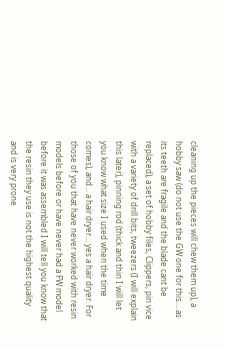cleaning up the pieces will chew them up), a hobby saw (do not use the GW one for this… as its teeth are fragile and the blade cant be replaced), a set of hobby files, Clippers, pin vice with a variety of drill bits, tweezers (I will explain this later), pinning rod (thick and thin I will let you know what size I used when the time comes), and… a hair dryer… yes a hair dryer. For those of you that have never worked with resin models before or have never had a FW model before it was assembled I will tell you know that the resin they use is not the highest quality and is very prone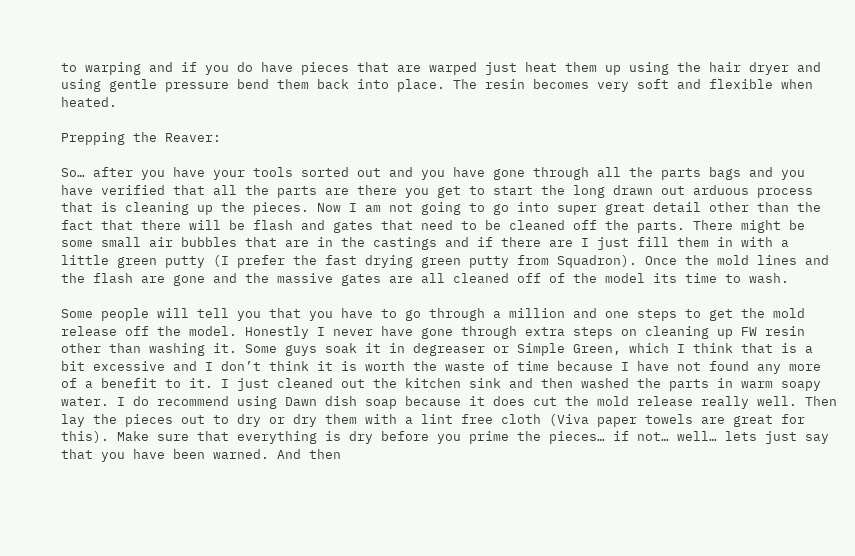to warping and if you do have pieces that are warped just heat them up using the hair dryer and using gentle pressure bend them back into place. The resin becomes very soft and flexible when heated.

Prepping the Reaver:

So… after you have your tools sorted out and you have gone through all the parts bags and you have verified that all the parts are there you get to start the long drawn out arduous process that is cleaning up the pieces. Now I am not going to go into super great detail other than the fact that there will be flash and gates that need to be cleaned off the parts. There might be some small air bubbles that are in the castings and if there are I just fill them in with a little green putty (I prefer the fast drying green putty from Squadron). Once the mold lines and the flash are gone and the massive gates are all cleaned off of the model its time to wash.

Some people will tell you that you have to go through a million and one steps to get the mold release off the model. Honestly I never have gone through extra steps on cleaning up FW resin other than washing it. Some guys soak it in degreaser or Simple Green, which I think that is a bit excessive and I don’t think it is worth the waste of time because I have not found any more of a benefit to it. I just cleaned out the kitchen sink and then washed the parts in warm soapy water. I do recommend using Dawn dish soap because it does cut the mold release really well. Then lay the pieces out to dry or dry them with a lint free cloth (Viva paper towels are great for this). Make sure that everything is dry before you prime the pieces… if not… well… lets just say that you have been warned. And then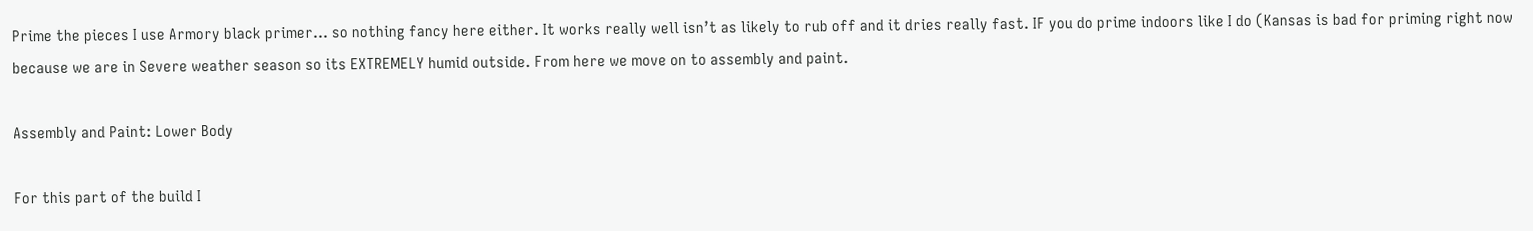Prime the pieces I use Armory black primer… so nothing fancy here either. It works really well isn’t as likely to rub off and it dries really fast. IF you do prime indoors like I do (Kansas is bad for priming right now because we are in Severe weather season so its EXTREMELY humid outside. From here we move on to assembly and paint.

Assembly and Paint: Lower Body

For this part of the build I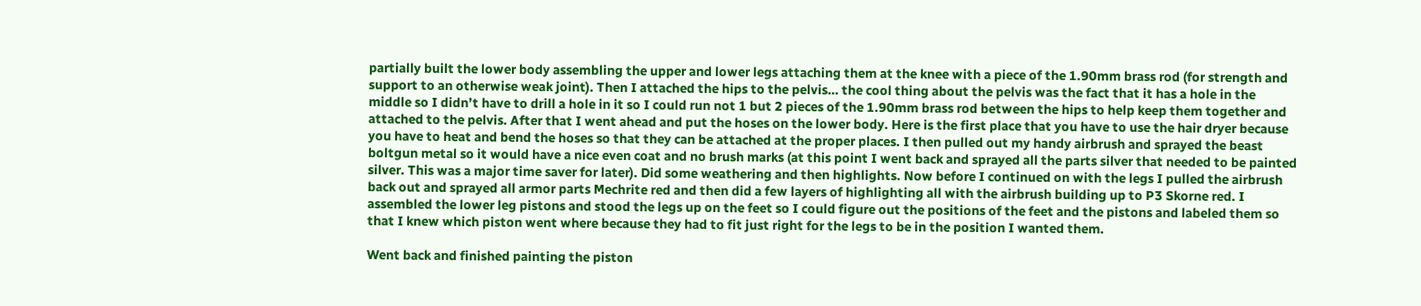partially built the lower body assembling the upper and lower legs attaching them at the knee with a piece of the 1.90mm brass rod (for strength and support to an otherwise weak joint). Then I attached the hips to the pelvis… the cool thing about the pelvis was the fact that it has a hole in the middle so I didn’t have to drill a hole in it so I could run not 1 but 2 pieces of the 1.90mm brass rod between the hips to help keep them together and attached to the pelvis. After that I went ahead and put the hoses on the lower body. Here is the first place that you have to use the hair dryer because you have to heat and bend the hoses so that they can be attached at the proper places. I then pulled out my handy airbrush and sprayed the beast boltgun metal so it would have a nice even coat and no brush marks (at this point I went back and sprayed all the parts silver that needed to be painted silver. This was a major time saver for later). Did some weathering and then highlights. Now before I continued on with the legs I pulled the airbrush back out and sprayed all armor parts Mechrite red and then did a few layers of highlighting all with the airbrush building up to P3 Skorne red. I assembled the lower leg pistons and stood the legs up on the feet so I could figure out the positions of the feet and the pistons and labeled them so that I knew which piston went where because they had to fit just right for the legs to be in the position I wanted them.

Went back and finished painting the piston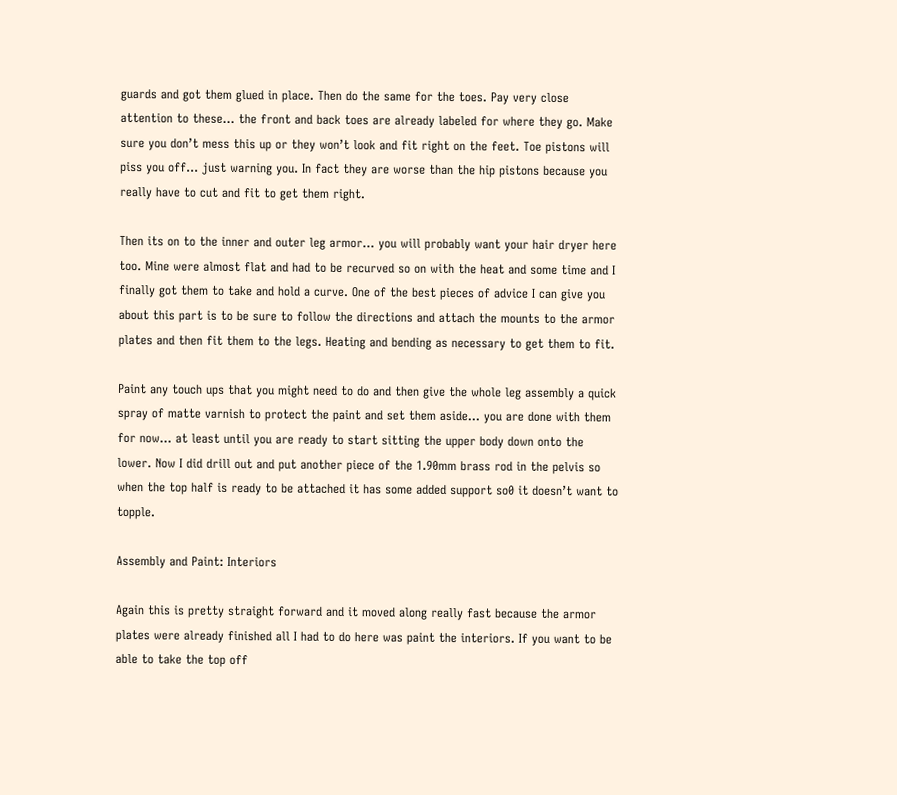guards and got them glued in place. Then do the same for the toes. Pay very close attention to these… the front and back toes are already labeled for where they go. Make sure you don’t mess this up or they won’t look and fit right on the feet. Toe pistons will piss you off… just warning you. In fact they are worse than the hip pistons because you really have to cut and fit to get them right.

Then its on to the inner and outer leg armor… you will probably want your hair dryer here too. Mine were almost flat and had to be recurved so on with the heat and some time and I finally got them to take and hold a curve. One of the best pieces of advice I can give you about this part is to be sure to follow the directions and attach the mounts to the armor plates and then fit them to the legs. Heating and bending as necessary to get them to fit.

Paint any touch ups that you might need to do and then give the whole leg assembly a quick spray of matte varnish to protect the paint and set them aside… you are done with them for now… at least until you are ready to start sitting the upper body down onto the lower. Now I did drill out and put another piece of the 1.90mm brass rod in the pelvis so when the top half is ready to be attached it has some added support so0 it doesn’t want to topple.

Assembly and Paint: Interiors

Again this is pretty straight forward and it moved along really fast because the armor plates were already finished all I had to do here was paint the interiors. If you want to be able to take the top off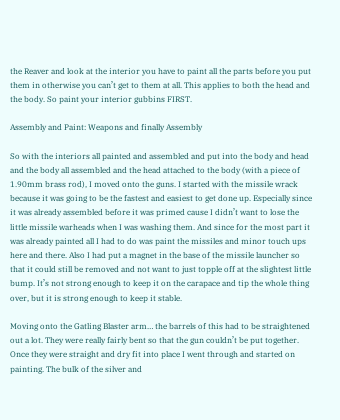the Reaver and look at the interior you have to paint all the parts before you put them in otherwise you can’t get to them at all. This applies to both the head and the body. So paint your interior gubbins FIRST.

Assembly and Paint: Weapons and finally Assembly

So with the interiors all painted and assembled and put into the body and head and the body all assembled and the head attached to the body (with a piece of 1.90mm brass rod), I moved onto the guns. I started with the missile wrack because it was going to be the fastest and easiest to get done up. Especially since it was already assembled before it was primed cause I didn’t want to lose the little missile warheads when I was washing them. And since for the most part it was already painted all I had to do was paint the missiles and minor touch ups here and there. Also I had put a magnet in the base of the missile launcher so that it could still be removed and not want to just topple off at the slightest little bump. It’s not strong enough to keep it on the carapace and tip the whole thing over, but it is strong enough to keep it stable.

Moving onto the Gatling Blaster arm… the barrels of this had to be straightened out a lot. They were really fairly bent so that the gun couldn’t be put together. Once they were straight and dry fit into place I went through and started on painting. The bulk of the silver and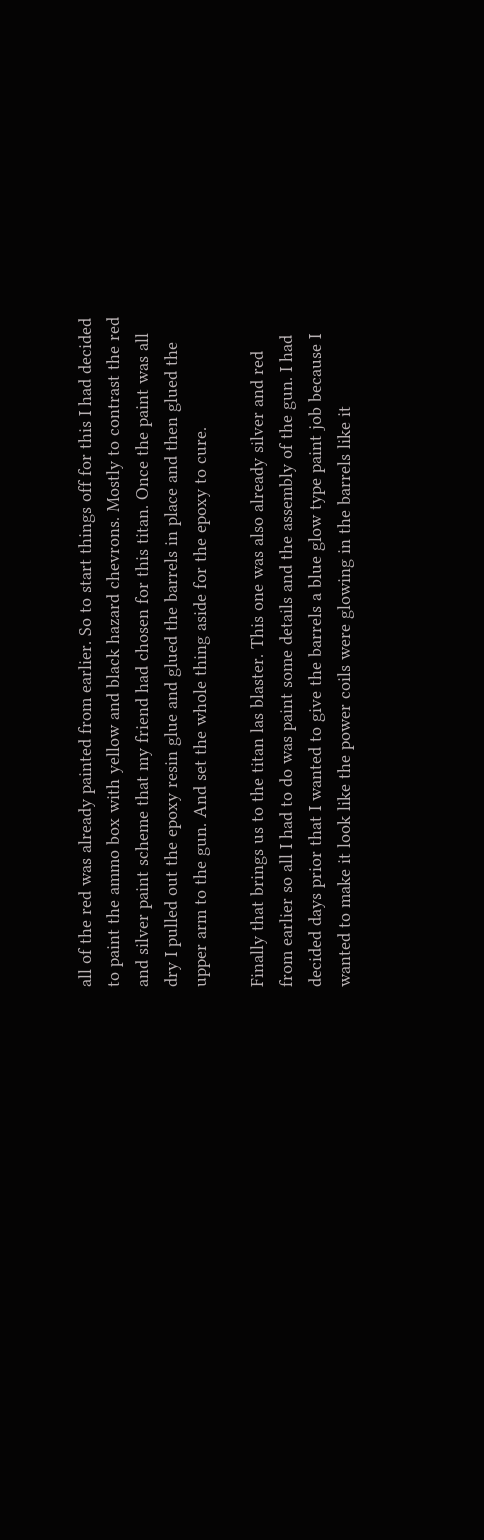all of the red was already painted from earlier. So to start things off for this I had decided to paint the ammo box with yellow and black hazard chevrons. Mostly to contrast the red and silver paint scheme that my friend had chosen for this titan. Once the paint was all dry I pulled out the epoxy resin glue and glued the barrels in place and then glued the upper arm to the gun. And set the whole thing aside for the epoxy to cure.

Finally that brings us to the titan las blaster. This one was also already silver and red from earlier so all I had to do was paint some details and the assembly of the gun. I had decided days prior that I wanted to give the barrels a blue glow type paint job because I wanted to make it look like the power coils were glowing in the barrels like it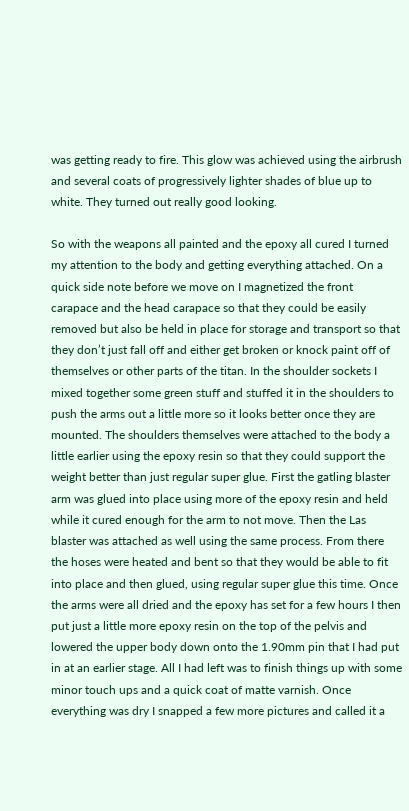was getting ready to fire. This glow was achieved using the airbrush and several coats of progressively lighter shades of blue up to white. They turned out really good looking.

So with the weapons all painted and the epoxy all cured I turned my attention to the body and getting everything attached. On a quick side note before we move on I magnetized the front carapace and the head carapace so that they could be easily removed but also be held in place for storage and transport so that they don’t just fall off and either get broken or knock paint off of themselves or other parts of the titan. In the shoulder sockets I mixed together some green stuff and stuffed it in the shoulders to push the arms out a little more so it looks better once they are mounted. The shoulders themselves were attached to the body a little earlier using the epoxy resin so that they could support the weight better than just regular super glue. First the gatling blaster arm was glued into place using more of the epoxy resin and held while it cured enough for the arm to not move. Then the Las blaster was attached as well using the same process. From there the hoses were heated and bent so that they would be able to fit into place and then glued, using regular super glue this time. Once the arms were all dried and the epoxy has set for a few hours I then put just a little more epoxy resin on the top of the pelvis and lowered the upper body down onto the 1.90mm pin that I had put in at an earlier stage. All I had left was to finish things up with some minor touch ups and a quick coat of matte varnish. Once everything was dry I snapped a few more pictures and called it a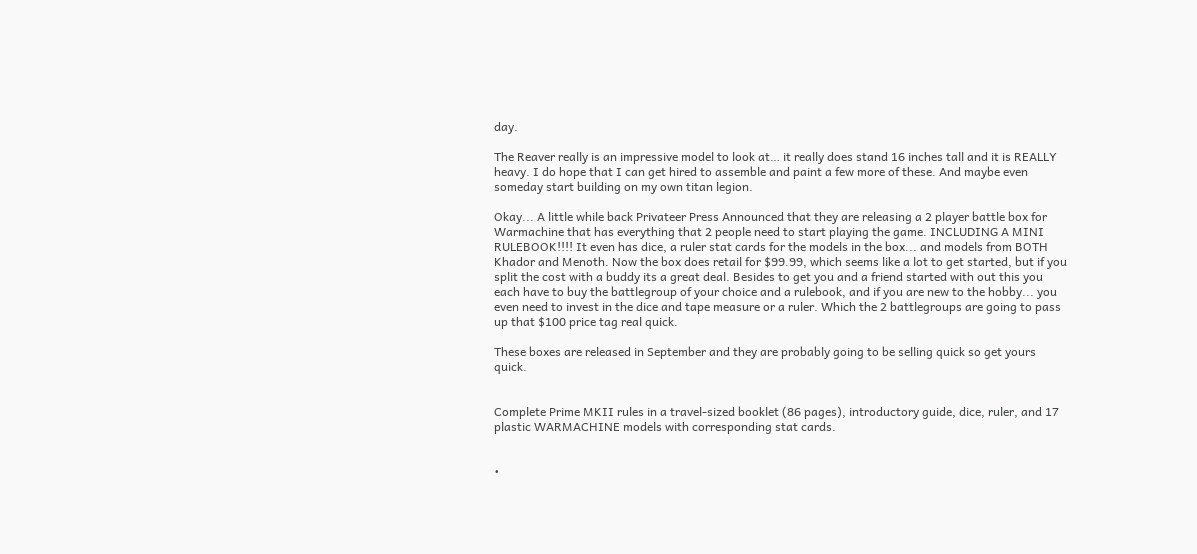day.

The Reaver really is an impressive model to look at… it really does stand 16 inches tall and it is REALLY heavy. I do hope that I can get hired to assemble and paint a few more of these. And maybe even someday start building on my own titan legion.

Okay... A little while back Privateer Press Announced that they are releasing a 2 player battle box for Warmachine that has everything that 2 people need to start playing the game. INCLUDING A MINI RULEBOOK!!!! It even has dice, a ruler stat cards for the models in the box... and models from BOTH Khador and Menoth. Now the box does retail for $99.99, which seems like a lot to get started, but if you split the cost with a buddy its a great deal. Besides to get you and a friend started with out this you each have to buy the battlegroup of your choice and a rulebook, and if you are new to the hobby... you even need to invest in the dice and tape measure or a ruler. Which the 2 battlegroups are going to pass up that $100 price tag real quick.

These boxes are released in September and they are probably going to be selling quick so get yours quick.


Complete Prime MKII rules in a travel-sized booklet (86 pages), introductory guide, dice, ruler, and 17 plastic WARMACHINE models with corresponding stat cards.


•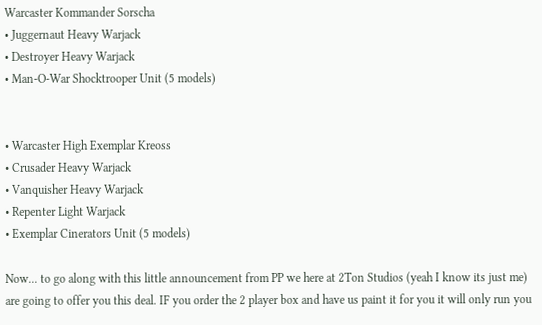Warcaster Kommander Sorscha
• Juggernaut Heavy Warjack
• Destroyer Heavy Warjack
• Man-O-War Shocktrooper Unit (5 models)


• Warcaster High Exemplar Kreoss
• Crusader Heavy Warjack
• Vanquisher Heavy Warjack
• Repenter Light Warjack
• Exemplar Cinerators Unit (5 models)

Now... to go along with this little announcement from PP we here at 2Ton Studios (yeah I know its just me) are going to offer you this deal. IF you order the 2 player box and have us paint it for you it will only run you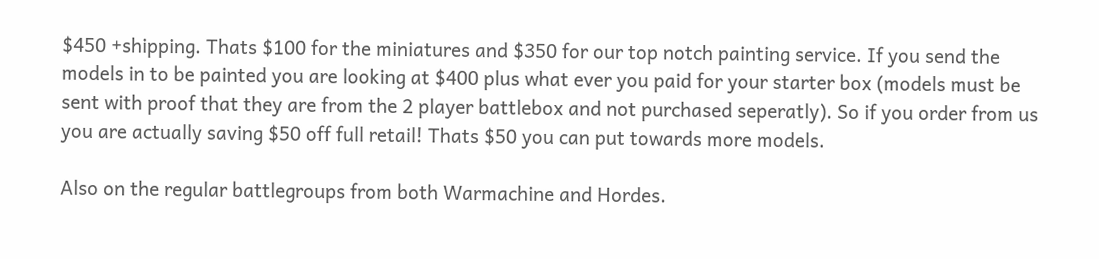$450 +shipping. Thats $100 for the miniatures and $350 for our top notch painting service. If you send the models in to be painted you are looking at $400 plus what ever you paid for your starter box (models must be sent with proof that they are from the 2 player battlebox and not purchased seperatly). So if you order from us you are actually saving $50 off full retail! Thats $50 you can put towards more models.

Also on the regular battlegroups from both Warmachine and Hordes.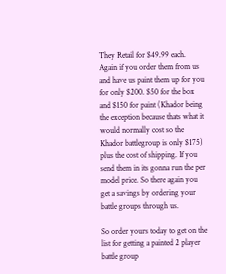They Retail for $49.99 each. Again if you order them from us and have us paint them up for you for only $200. $50 for the box and $150 for paint (Khador being the exception because thats what it would normally cost so the Khador battlegroup is only $175) plus the cost of shipping. If you send them in its gonna run the per model price. So there again you get a savings by ordering your battle groups through us.

So order yours today to get on the list for getting a painted 2 player battle group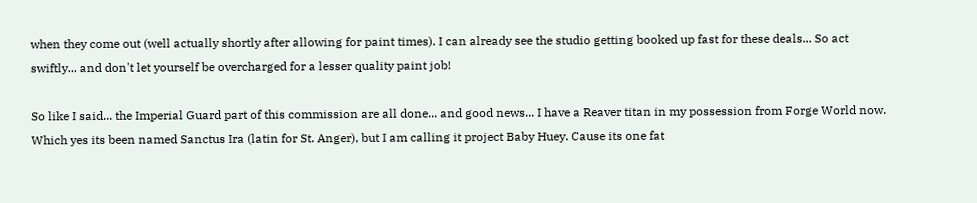when they come out (well actually shortly after allowing for paint times). I can already see the studio getting booked up fast for these deals... So act swiftly... and don't let yourself be overcharged for a lesser quality paint job!

So like I said... the Imperial Guard part of this commission are all done... and good news... I have a Reaver titan in my possession from Forge World now. Which yes its been named Sanctus Ira (latin for St. Anger), but I am calling it project Baby Huey. Cause its one fat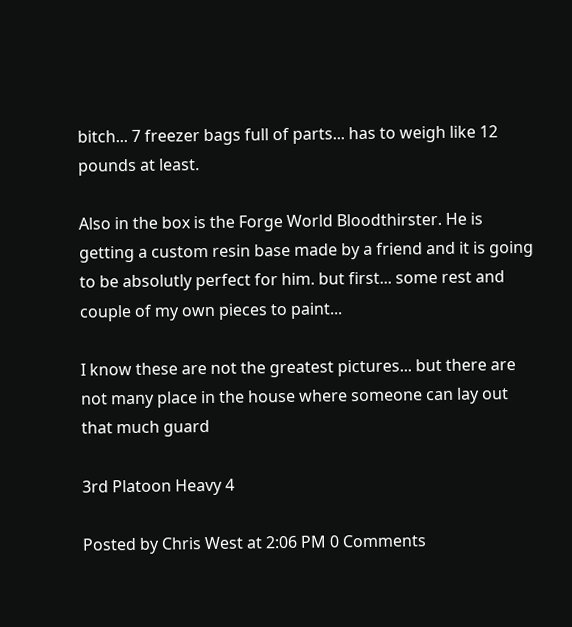bitch... 7 freezer bags full of parts... has to weigh like 12 pounds at least.

Also in the box is the Forge World Bloodthirster. He is getting a custom resin base made by a friend and it is going to be absolutly perfect for him. but first... some rest and couple of my own pieces to paint...

I know these are not the greatest pictures... but there are not many place in the house where someone can lay out that much guard

3rd Platoon Heavy 4

Posted by Chris West at 2:06 PM 0 Comments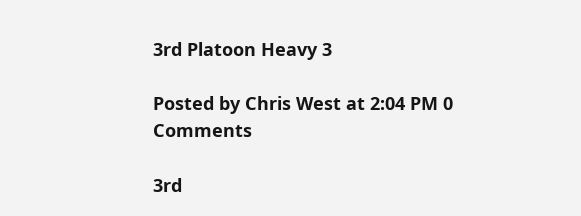3rd Platoon Heavy 3

Posted by Chris West at 2:04 PM 0 Comments

3rd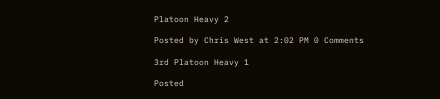Platoon Heavy 2

Posted by Chris West at 2:02 PM 0 Comments

3rd Platoon Heavy 1

Posted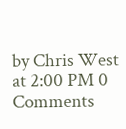by Chris West at 2:00 PM 0 Comments